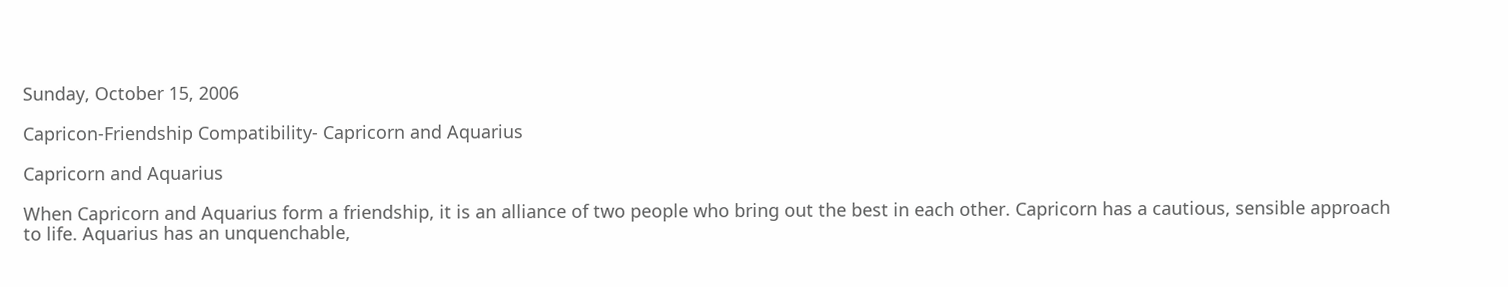Sunday, October 15, 2006

Capricon-Friendship Compatibility- Capricorn and Aquarius

Capricorn and Aquarius

When Capricorn and Aquarius form a friendship, it is an alliance of two people who bring out the best in each other. Capricorn has a cautious, sensible approach to life. Aquarius has an unquenchable,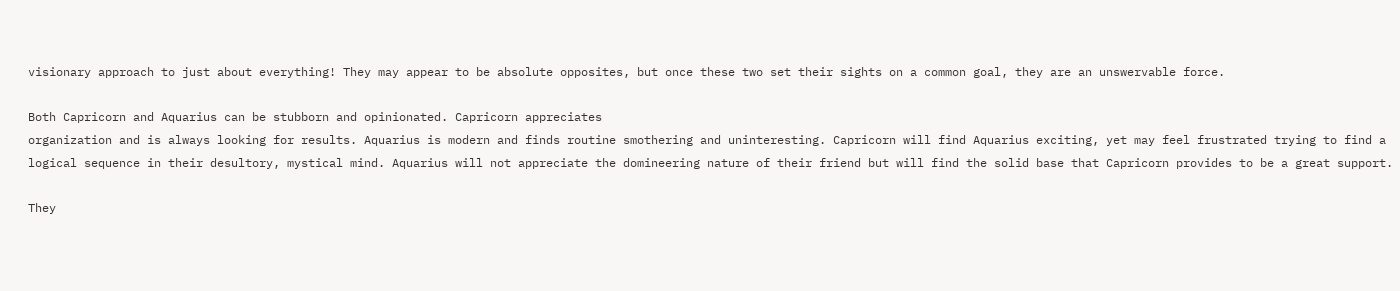visionary approach to just about everything! They may appear to be absolute opposites, but once these two set their sights on a common goal, they are an unswervable force.

Both Capricorn and Aquarius can be stubborn and opinionated. Capricorn appreciates
organization and is always looking for results. Aquarius is modern and finds routine smothering and uninteresting. Capricorn will find Aquarius exciting, yet may feel frustrated trying to find a logical sequence in their desultory, mystical mind. Aquarius will not appreciate the domineering nature of their friend but will find the solid base that Capricorn provides to be a great support.

They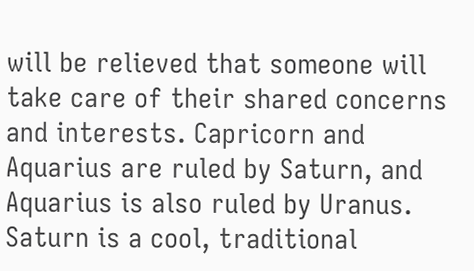will be relieved that someone will take care of their shared concerns and interests. Capricorn and Aquarius are ruled by Saturn, and Aquarius is also ruled by Uranus. Saturn is a cool, traditional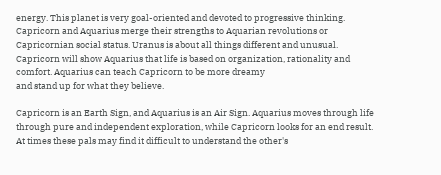energy. This planet is very goal-oriented and devoted to progressive thinking. Capricorn and Aquarius merge their strengths to Aquarian revolutions or Capricornian social status. Uranus is about all things different and unusual. Capricorn will show Aquarius that life is based on organization, rationality and comfort. Aquarius can teach Capricorn to be more dreamy
and stand up for what they believe.

Capricorn is an Earth Sign, and Aquarius is an Air Sign. Aquarius moves through life through pure and independent exploration, while Capricorn looks for an end result. At times these pals may find it difficult to understand the other's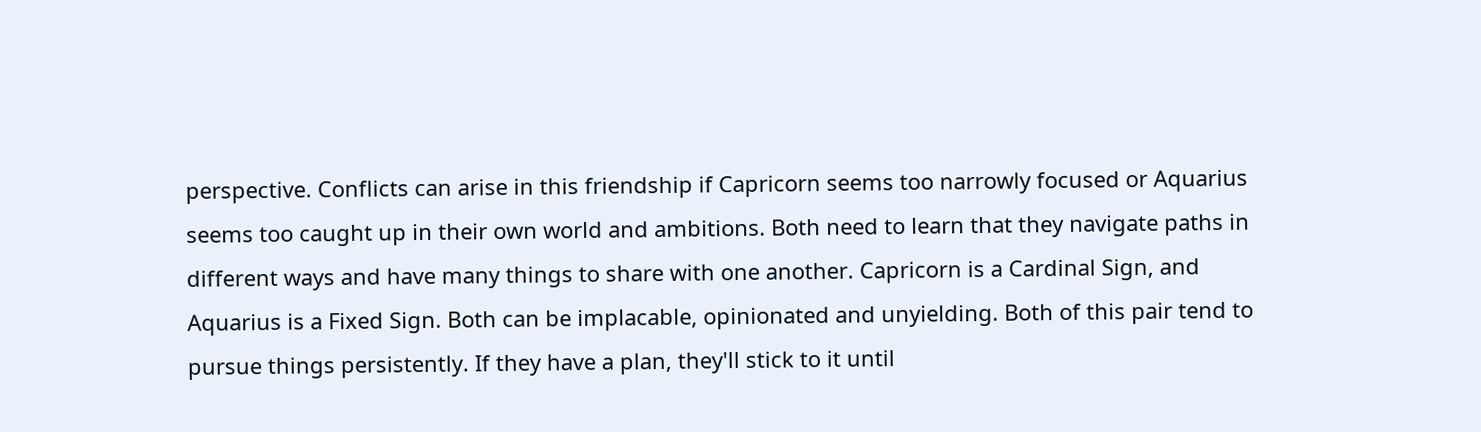perspective. Conflicts can arise in this friendship if Capricorn seems too narrowly focused or Aquarius seems too caught up in their own world and ambitions. Both need to learn that they navigate paths in different ways and have many things to share with one another. Capricorn is a Cardinal Sign, and Aquarius is a Fixed Sign. Both can be implacable, opinionated and unyielding. Both of this pair tend to pursue things persistently. If they have a plan, they'll stick to it until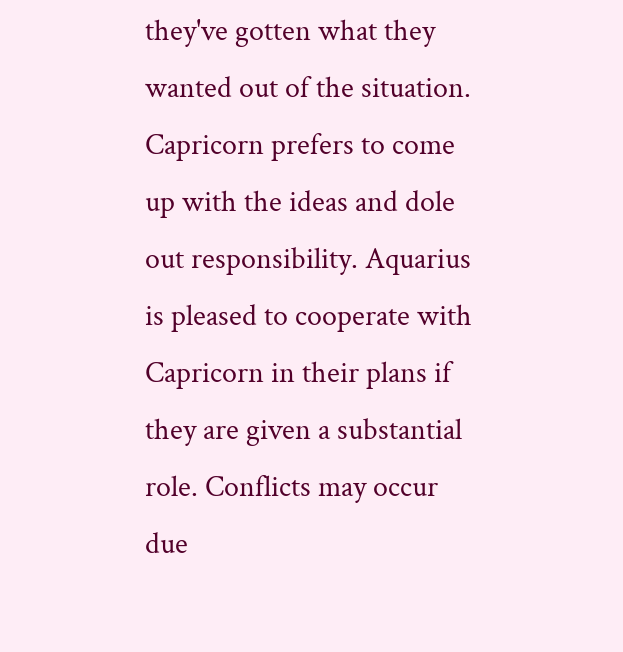they've gotten what they wanted out of the situation. Capricorn prefers to come up with the ideas and dole out responsibility. Aquarius is pleased to cooperate with Capricorn in their plans if they are given a substantial role. Conflicts may occur due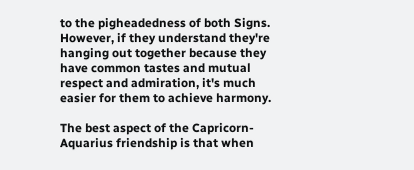to the pigheadedness of both Signs. However, if they understand they're hanging out together because they have common tastes and mutual respect and admiration, it's much easier for them to achieve harmony.

The best aspect of the Capricorn-Aquarius friendship is that when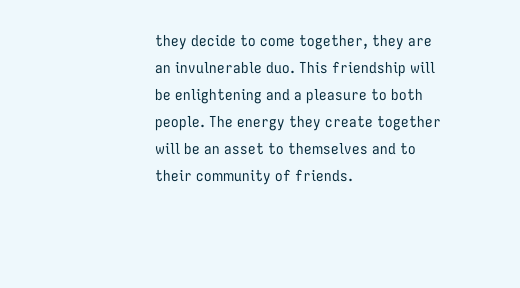they decide to come together, they are an invulnerable duo. This friendship will be enlightening and a pleasure to both people. The energy they create together will be an asset to themselves and to their community of friends.